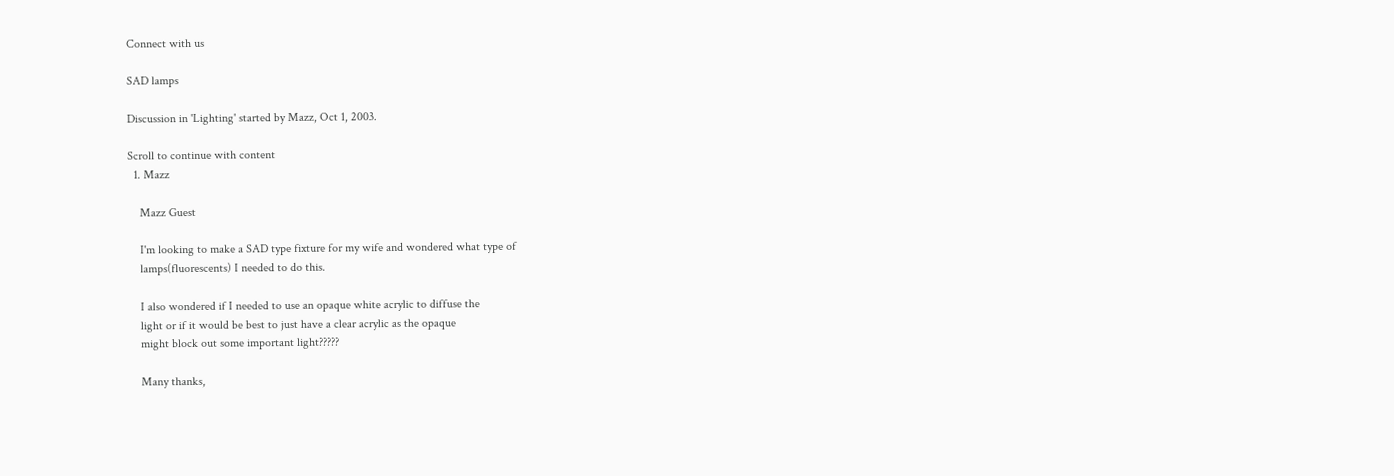Connect with us

SAD lamps

Discussion in 'Lighting' started by Mazz, Oct 1, 2003.

Scroll to continue with content
  1. Mazz

    Mazz Guest

    I'm looking to make a SAD type fixture for my wife and wondered what type of
    lamps(fluorescents) I needed to do this.

    I also wondered if I needed to use an opaque white acrylic to diffuse the
    light or if it would be best to just have a clear acrylic as the opaque
    might block out some important light?????

    Many thanks,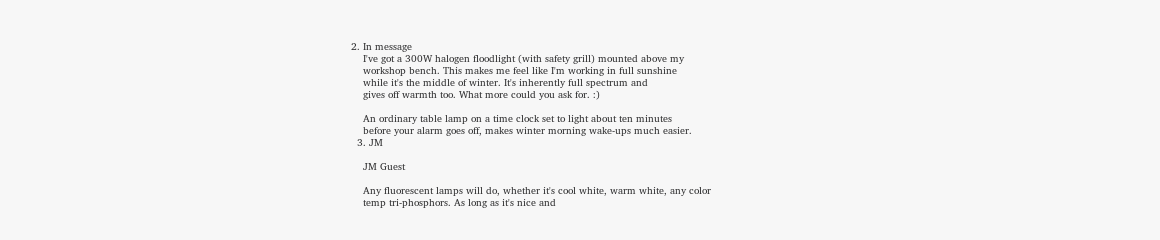2. In message
    I've got a 300W halogen floodlight (with safety grill) mounted above my
    workshop bench. This makes me feel like I'm working in full sunshine
    while it's the middle of winter. It's inherently full spectrum and
    gives off warmth too. What more could you ask for. :)

    An ordinary table lamp on a time clock set to light about ten minutes
    before your alarm goes off, makes winter morning wake-ups much easier.
  3. JM

    JM Guest

    Any fluorescent lamps will do, whether it's cool white, warm white, any color
    temp tri-phosphors. As long as it's nice and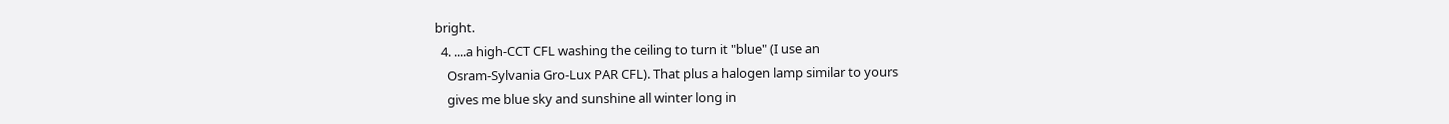bright.
  4. ....a high-CCT CFL washing the ceiling to turn it "blue" (I use an
    Osram-Sylvania Gro-Lux PAR CFL). That plus a halogen lamp similar to yours
    gives me blue sky and sunshine all winter long in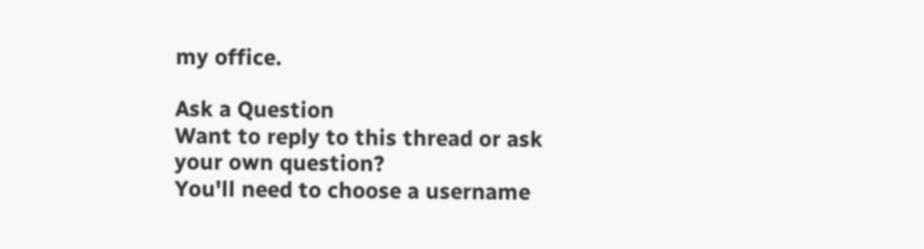my office.

Ask a Question
Want to reply to this thread or ask your own question?
You'll need to choose a username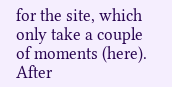for the site, which only take a couple of moments (here). After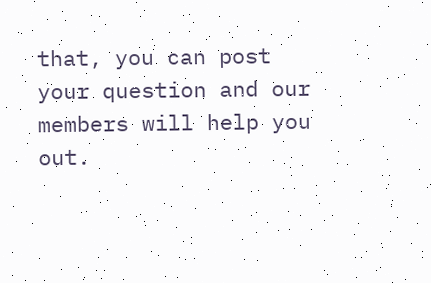that, you can post your question and our members will help you out.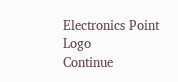Electronics Point Logo
Continue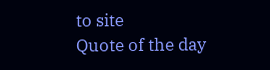to site
Quote of the day